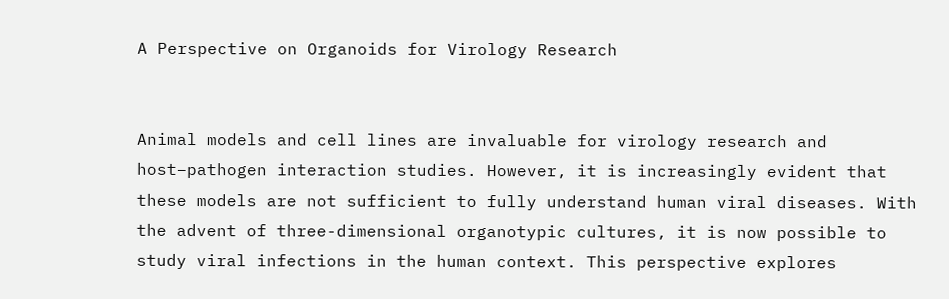A Perspective on Organoids for Virology Research


Animal models and cell lines are invaluable for virology research and host–pathogen interaction studies. However, it is increasingly evident that these models are not sufficient to fully understand human viral diseases. With the advent of three-dimensional organotypic cultures, it is now possible to study viral infections in the human context. This perspective explores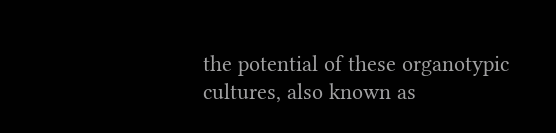the potential of these organotypic cultures, also known as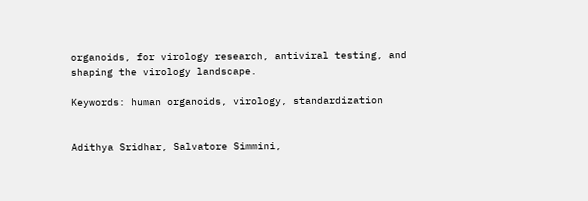organoids, for virology research, antiviral testing, and shaping the virology landscape.

Keywords: human organoids, virology, standardization


Adithya Sridhar, Salvatore Simmini,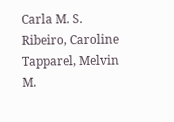Carla M. S. Ribeiro, Caroline Tapparel, Melvin M.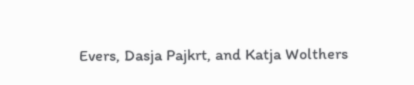Evers, Dasja Pajkrt, and Katja Wolthers